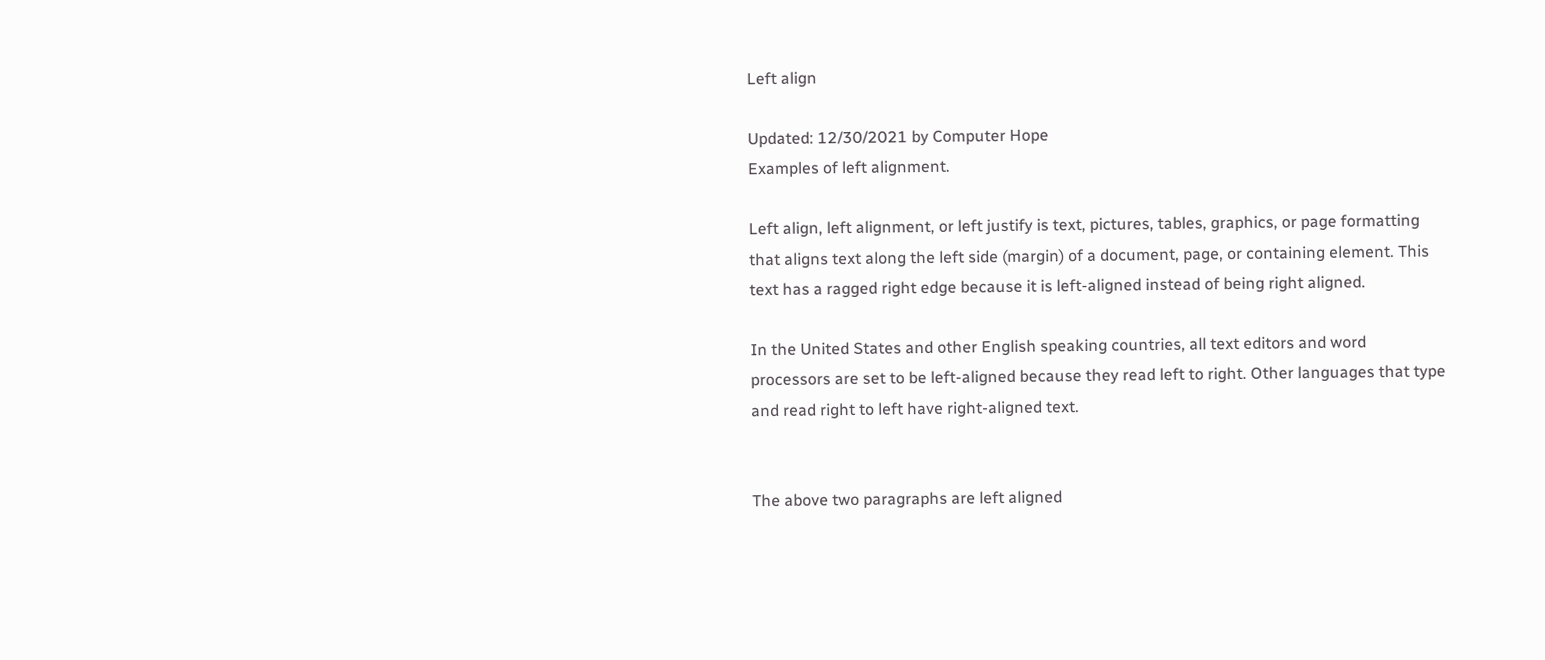Left align

Updated: 12/30/2021 by Computer Hope
Examples of left alignment.

Left align, left alignment, or left justify is text, pictures, tables, graphics, or page formatting that aligns text along the left side (margin) of a document, page, or containing element. This text has a ragged right edge because it is left-aligned instead of being right aligned.

In the United States and other English speaking countries, all text editors and word processors are set to be left-aligned because they read left to right. Other languages that type and read right to left have right-aligned text.


The above two paragraphs are left aligned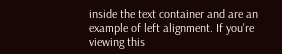inside the text container and are an example of left alignment. If you're viewing this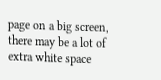page on a big screen, there may be a lot of extra white space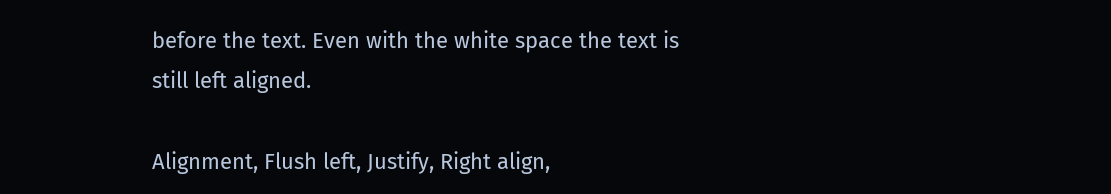before the text. Even with the white space the text is still left aligned.

Alignment, Flush left, Justify, Right align,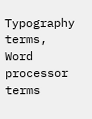Typography terms, Word processor terms